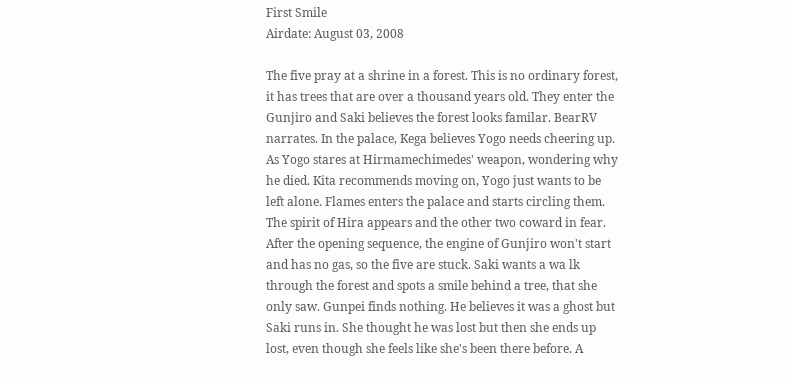First Smile
Airdate: August 03, 2008

The five pray at a shrine in a forest. This is no ordinary forest, it has trees that are over a thousand years old. They enter the Gunjiro and Saki believes the forest looks familar. BearRV narrates. In the palace, Kega believes Yogo needs cheering up. As Yogo stares at Hirmamechimedes' weapon, wondering why he died. Kita recommends moving on, Yogo just wants to be left alone. Flames enters the palace and starts circling them. The spirit of Hira appears and the other two coward in fear.
After the opening sequence, the engine of Gunjiro won't start and has no gas, so the five are stuck. Saki wants a wa lk through the forest and spots a smile behind a tree, that she only saw. Gunpei finds nothing. He believes it was a ghost but Saki runs in. She thought he was lost but then she ends up lost, even though she feels like she's been there before. A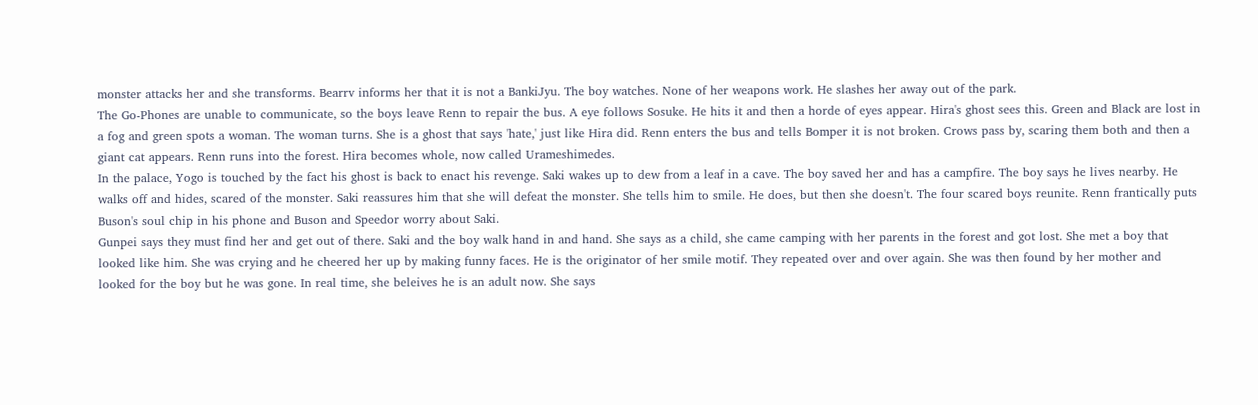monster attacks her and she transforms. Bearrv informs her that it is not a BankiJyu. The boy watches. None of her weapons work. He slashes her away out of the park.
The Go-Phones are unable to communicate, so the boys leave Renn to repair the bus. A eye follows Sosuke. He hits it and then a horde of eyes appear. Hira's ghost sees this. Green and Black are lost in a fog and green spots a woman. The woman turns. She is a ghost that says 'hate,' just like Hira did. Renn enters the bus and tells Bomper it is not broken. Crows pass by, scaring them both and then a giant cat appears. Renn runs into the forest. Hira becomes whole, now called Urameshimedes.
In the palace, Yogo is touched by the fact his ghost is back to enact his revenge. Saki wakes up to dew from a leaf in a cave. The boy saved her and has a campfire. The boy says he lives nearby. He walks off and hides, scared of the monster. Saki reassures him that she will defeat the monster. She tells him to smile. He does, but then she doesn't. The four scared boys reunite. Renn frantically puts Buson's soul chip in his phone and Buson and Speedor worry about Saki.
Gunpei says they must find her and get out of there. Saki and the boy walk hand in and hand. She says as a child, she came camping with her parents in the forest and got lost. She met a boy that looked like him. She was crying and he cheered her up by making funny faces. He is the originator of her smile motif. They repeated over and over again. She was then found by her mother and looked for the boy but he was gone. In real time, she beleives he is an adult now. She says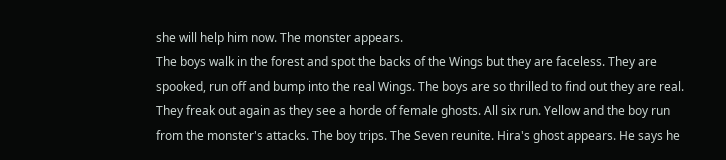she will help him now. The monster appears.
The boys walk in the forest and spot the backs of the Wings but they are faceless. They are spooked, run off and bump into the real Wings. The boys are so thrilled to find out they are real. They freak out again as they see a horde of female ghosts. All six run. Yellow and the boy run from the monster's attacks. The boy trips. The Seven reunite. Hira's ghost appears. He says he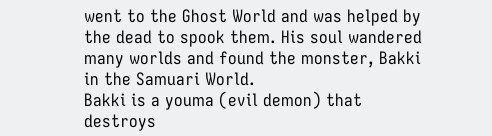went to the Ghost World and was helped by the dead to spook them. His soul wandered many worlds and found the monster, Bakki in the Samuari World.
Bakki is a youma (evil demon) that destroys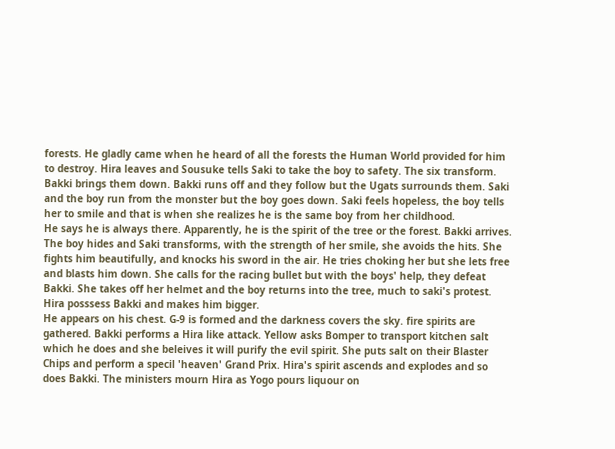forests. He gladly came when he heard of all the forests the Human World provided for him to destroy. Hira leaves and Sousuke tells Saki to take the boy to safety. The six transform. Bakki brings them down. Bakki runs off and they follow but the Ugats surrounds them. Saki and the boy run from the monster but the boy goes down. Saki feels hopeless, the boy tells her to smile and that is when she realizes he is the same boy from her childhood.
He says he is always there. Apparently, he is the spirit of the tree or the forest. Bakki arrives. The boy hides and Saki transforms, with the strength of her smile, she avoids the hits. She fights him beautifully, and knocks his sword in the air. He tries choking her but she lets free and blasts him down. She calls for the racing bullet but with the boys' help, they defeat Bakki. She takes off her helmet and the boy returns into the tree, much to saki's protest. Hira posssess Bakki and makes him bigger.
He appears on his chest. G-9 is formed and the darkness covers the sky. fire spirits are gathered. Bakki performs a Hira like attack. Yellow asks Bomper to transport kitchen salt which he does and she beleives it will purify the evil spirit. She puts salt on their Blaster Chips and perform a specil 'heaven' Grand Prix. Hira's spirit ascends and explodes and so does Bakki. The ministers mourn Hira as Yogo pours liquour on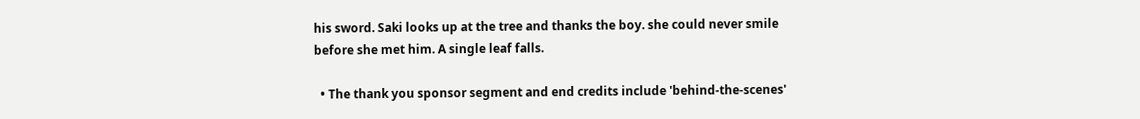his sword. Saki looks up at the tree and thanks the boy. she could never smile before she met him. A single leaf falls.

  • The thank you sponsor segment and end credits include 'behind-the-scenes'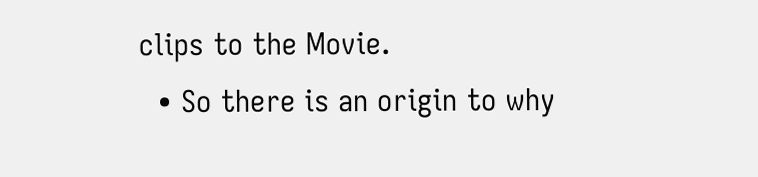clips to the Movie.
  • So there is an origin to why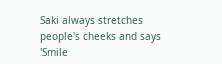Saki always stretches people's cheeks and says 'Smile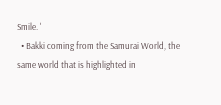Smile. '
  • Bakki coming from the Samurai World, the same world that is highlighted in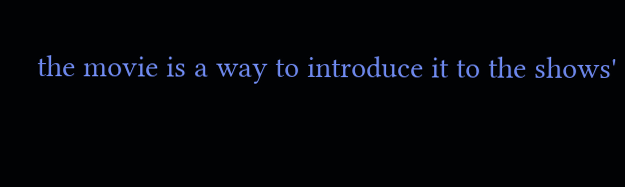the movie is a way to introduce it to the shows'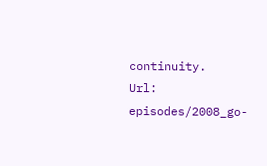continuity.
Url:  episodes/2008_go-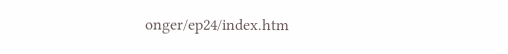onger/ep24/index.htm